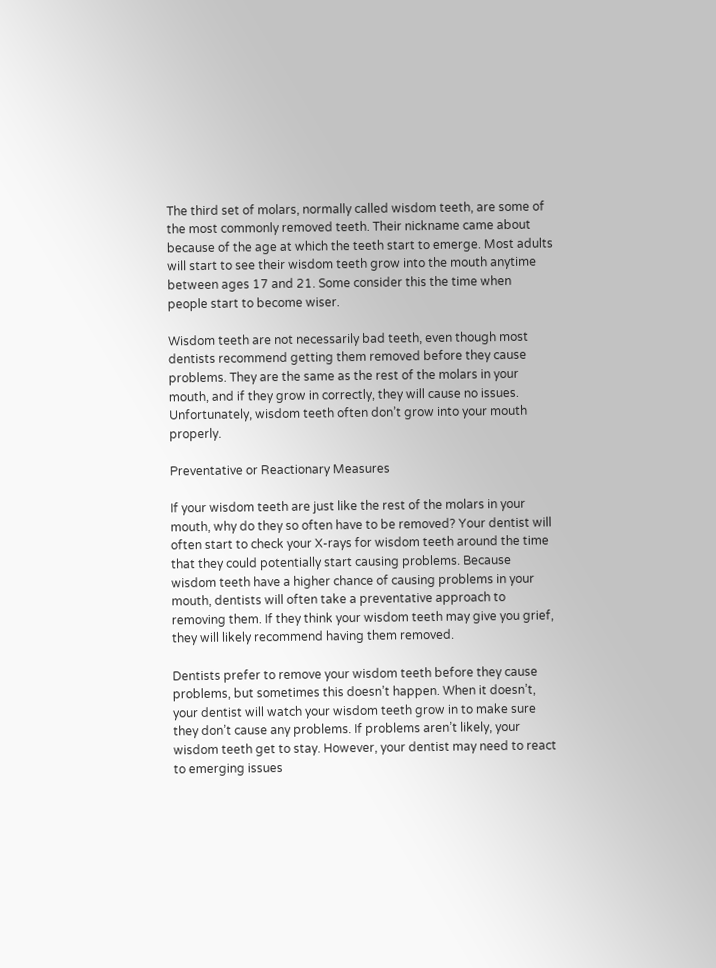The third set of molars, normally called wisdom teeth, are some of the most commonly removed teeth. Their nickname came about because of the age at which the teeth start to emerge. Most adults will start to see their wisdom teeth grow into the mouth anytime between ages 17 and 21. Some consider this the time when people start to become wiser.

Wisdom teeth are not necessarily bad teeth, even though most dentists recommend getting them removed before they cause problems. They are the same as the rest of the molars in your mouth, and if they grow in correctly, they will cause no issues. Unfortunately, wisdom teeth often don’t grow into your mouth properly.

Preventative or Reactionary Measures

If your wisdom teeth are just like the rest of the molars in your mouth, why do they so often have to be removed? Your dentist will often start to check your X-rays for wisdom teeth around the time that they could potentially start causing problems. Because wisdom teeth have a higher chance of causing problems in your mouth, dentists will often take a preventative approach to removing them. If they think your wisdom teeth may give you grief, they will likely recommend having them removed.

Dentists prefer to remove your wisdom teeth before they cause problems, but sometimes this doesn’t happen. When it doesn’t, your dentist will watch your wisdom teeth grow in to make sure they don’t cause any problems. If problems aren’t likely, your wisdom teeth get to stay. However, your dentist may need to react to emerging issues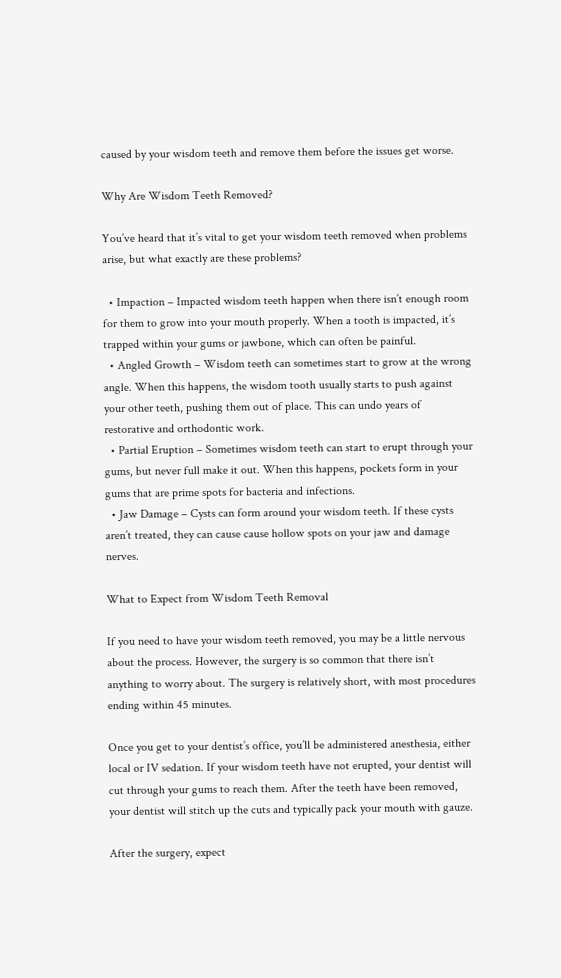caused by your wisdom teeth and remove them before the issues get worse.

Why Are Wisdom Teeth Removed?

You’ve heard that it’s vital to get your wisdom teeth removed when problems arise, but what exactly are these problems?

  • Impaction – Impacted wisdom teeth happen when there isn’t enough room for them to grow into your mouth properly. When a tooth is impacted, it’s trapped within your gums or jawbone, which can often be painful.
  • Angled Growth – Wisdom teeth can sometimes start to grow at the wrong angle. When this happens, the wisdom tooth usually starts to push against your other teeth, pushing them out of place. This can undo years of restorative and orthodontic work.
  • Partial Eruption – Sometimes wisdom teeth can start to erupt through your gums, but never full make it out. When this happens, pockets form in your gums that are prime spots for bacteria and infections.
  • Jaw Damage – Cysts can form around your wisdom teeth. If these cysts aren’t treated, they can cause cause hollow spots on your jaw and damage nerves.

What to Expect from Wisdom Teeth Removal

If you need to have your wisdom teeth removed, you may be a little nervous about the process. However, the surgery is so common that there isn’t anything to worry about. The surgery is relatively short, with most procedures ending within 45 minutes.

Once you get to your dentist’s office, you’ll be administered anesthesia, either local or IV sedation. If your wisdom teeth have not erupted, your dentist will cut through your gums to reach them. After the teeth have been removed, your dentist will stitch up the cuts and typically pack your mouth with gauze.

After the surgery, expect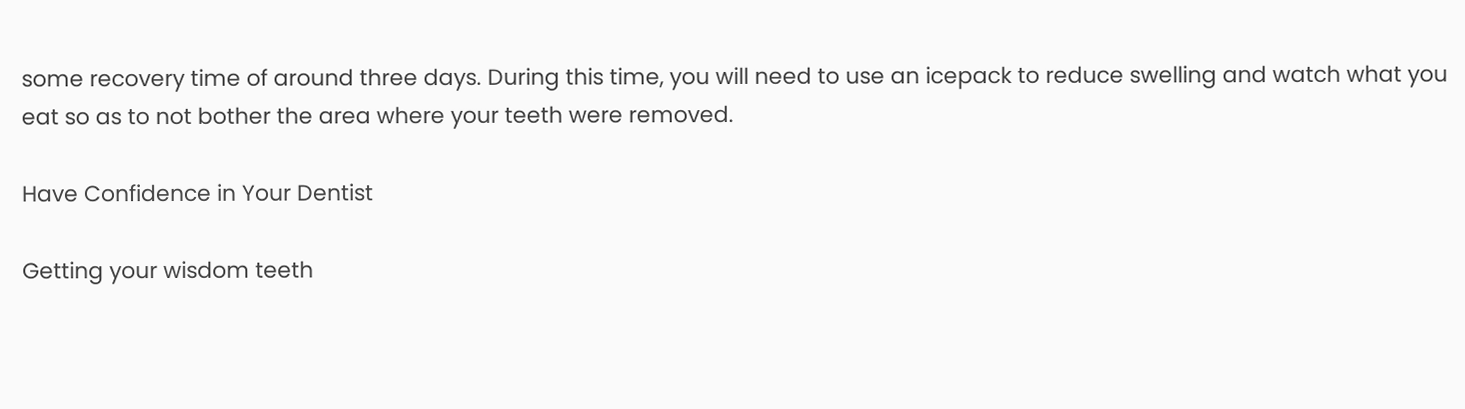some recovery time of around three days. During this time, you will need to use an icepack to reduce swelling and watch what you eat so as to not bother the area where your teeth were removed.

Have Confidence in Your Dentist

Getting your wisdom teeth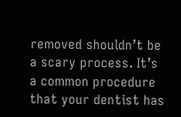removed shouldn’t be a scary process. It’s a common procedure that your dentist has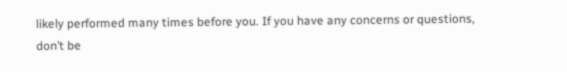likely performed many times before you. If you have any concerns or questions, don’t be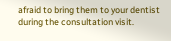afraid to bring them to your dentist during the consultation visit.